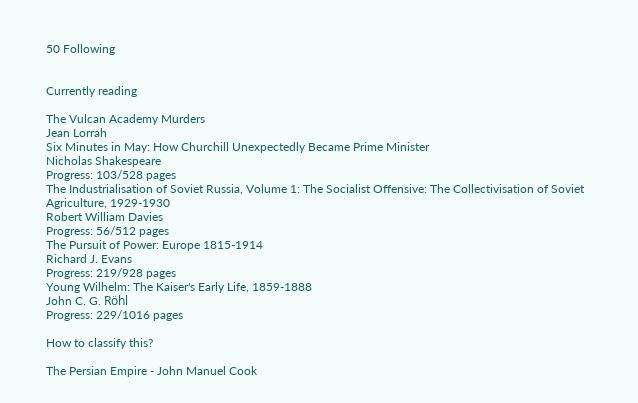50 Following


Currently reading

The Vulcan Academy Murders
Jean Lorrah
Six Minutes in May: How Churchill Unexpectedly Became Prime Minister
Nicholas Shakespeare
Progress: 103/528 pages
The Industrialisation of Soviet Russia, Volume 1: The Socialist Offensive: The Collectivisation of Soviet Agriculture, 1929-1930
Robert William Davies
Progress: 56/512 pages
The Pursuit of Power: Europe 1815-1914
Richard J. Evans
Progress: 219/928 pages
Young Wilhelm: The Kaiser's Early Life, 1859-1888
John C. G. Röhl
Progress: 229/1016 pages

How to classify this?

The Persian Empire - John Manuel Cook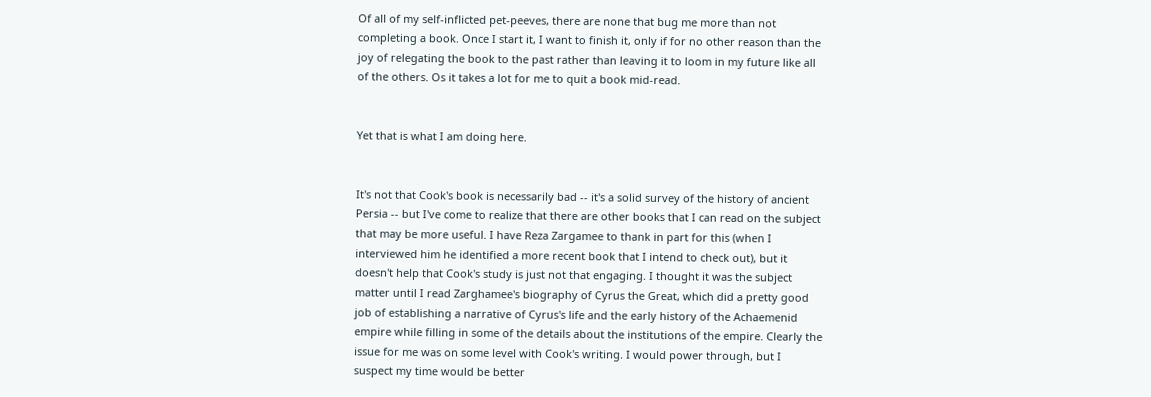Of all of my self-inflicted pet-peeves, there are none that bug me more than not completing a book. Once I start it, I want to finish it, only if for no other reason than the joy of relegating the book to the past rather than leaving it to loom in my future like all of the others. Os it takes a lot for me to quit a book mid-read.


Yet that is what I am doing here.


It's not that Cook's book is necessarily bad -- it's a solid survey of the history of ancient Persia -- but I've come to realize that there are other books that I can read on the subject that may be more useful. I have Reza Zargamee to thank in part for this (when I interviewed him he identified a more recent book that I intend to check out), but it doesn't help that Cook's study is just not that engaging. I thought it was the subject matter until I read Zarghamee's biography of Cyrus the Great, which did a pretty good job of establishing a narrative of Cyrus's life and the early history of the Achaemenid empire while filling in some of the details about the institutions of the empire. Clearly the issue for me was on some level with Cook's writing. I would power through, but I suspect my time would be better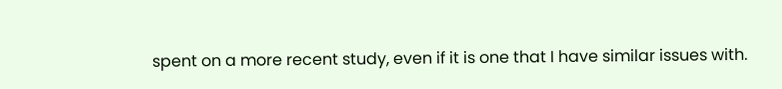spent on a more recent study, even if it is one that I have similar issues with.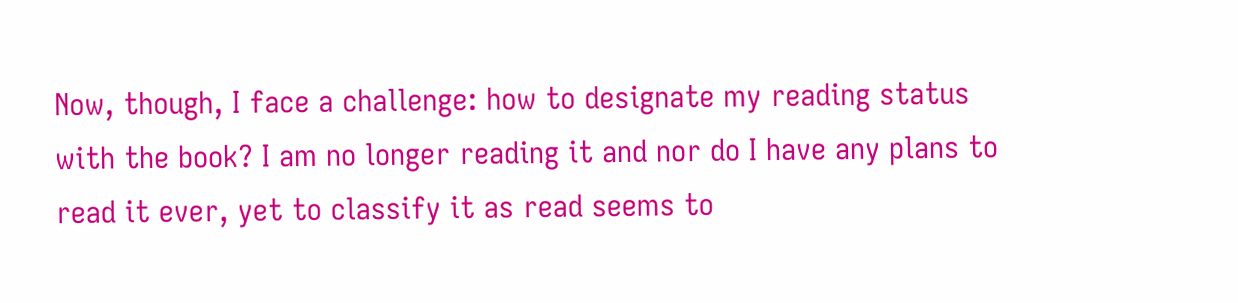Now, though, I face a challenge: how to designate my reading status with the book? I am no longer reading it and nor do I have any plans to read it ever, yet to classify it as read seems to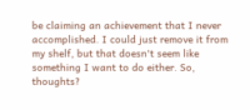be claiming an achievement that I never accomplished. I could just remove it from my shelf, but that doesn't seem like something I want to do either. So, thoughts?